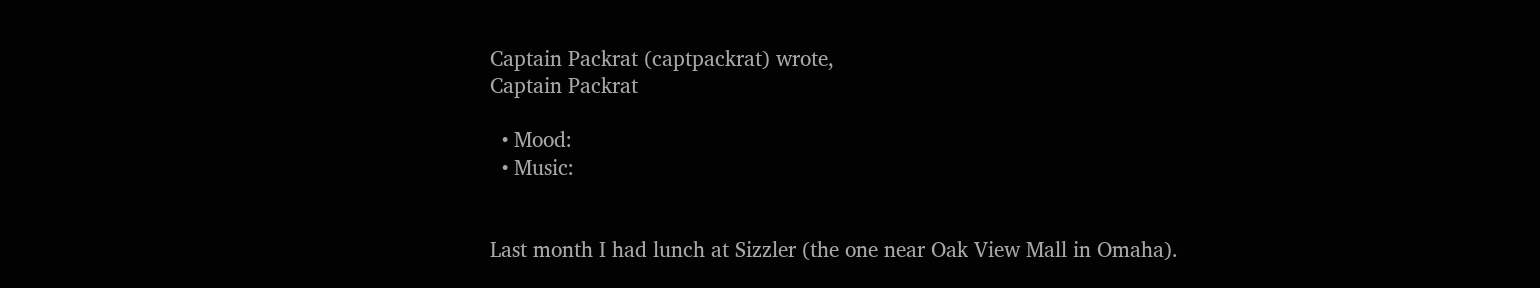Captain Packrat (captpackrat) wrote,
Captain Packrat

  • Mood:
  • Music:


Last month I had lunch at Sizzler (the one near Oak View Mall in Omaha).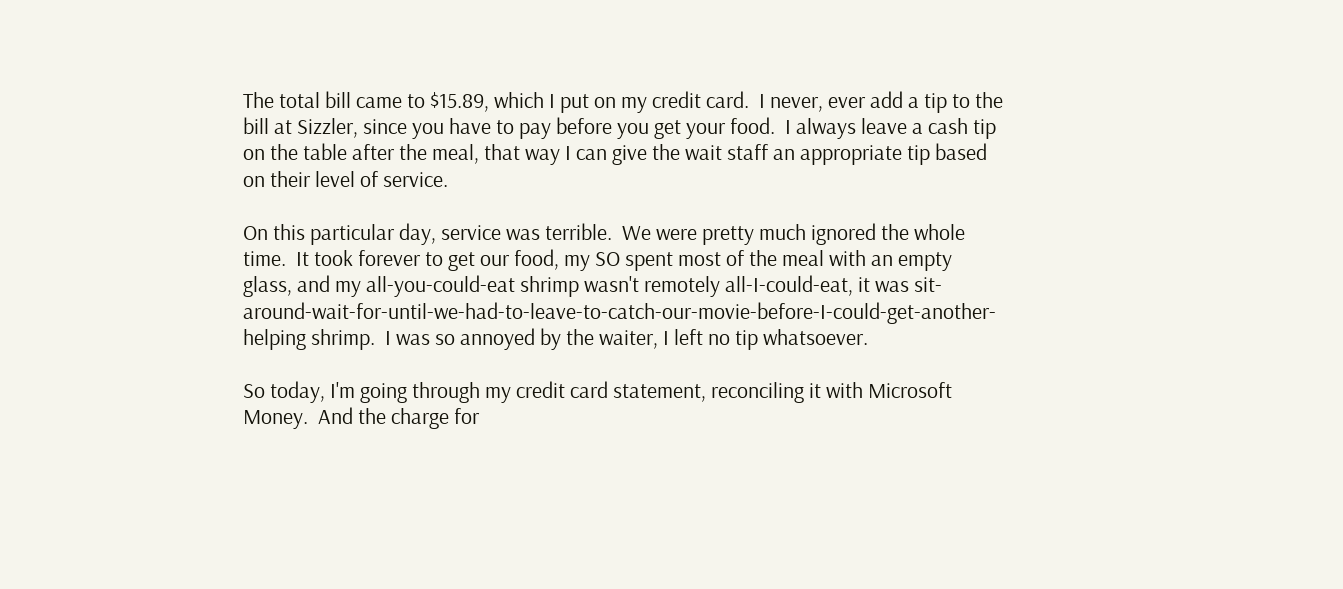The total bill came to $15.89, which I put on my credit card.  I never, ever add a tip to the bill at Sizzler, since you have to pay before you get your food.  I always leave a cash tip on the table after the meal, that way I can give the wait staff an appropriate tip based on their level of service.

On this particular day, service was terrible.  We were pretty much ignored the whole time.  It took forever to get our food, my SO spent most of the meal with an empty glass, and my all-you-could-eat shrimp wasn't remotely all-I-could-eat, it was sit-around-wait-for-until-we-had-to-leave-to-catch-our-movie-before-I-could-get-another-helping shrimp.  I was so annoyed by the waiter, I left no tip whatsoever.

So today, I'm going through my credit card statement, reconciling it with Microsoft Money.  And the charge for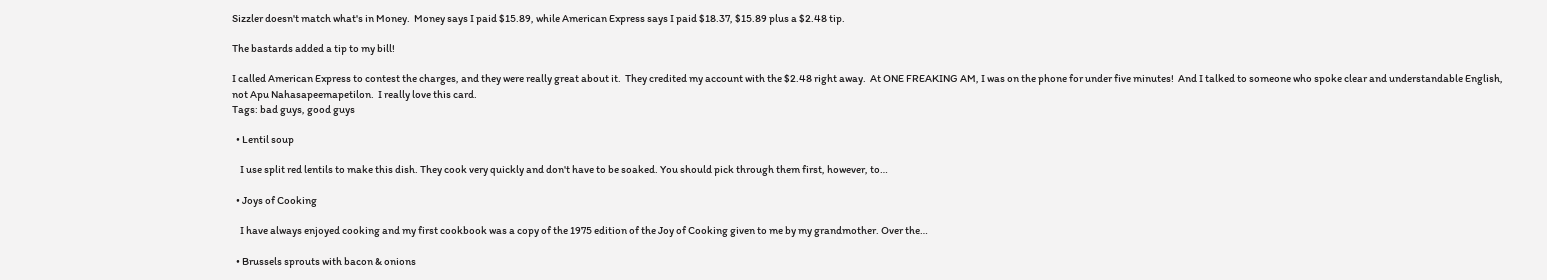Sizzler doesn't match what's in Money.  Money says I paid $15.89, while American Express says I paid $18.37, $15.89 plus a $2.48 tip.

The bastards added a tip to my bill!

I called American Express to contest the charges, and they were really great about it.  They credited my account with the $2.48 right away.  At ONE FREAKING AM, I was on the phone for under five minutes!  And I talked to someone who spoke clear and understandable English, not Apu Nahasapeemapetilon.  I really love this card.
Tags: bad guys, good guys

  • Lentil soup

    I use split red lentils to make this dish. They cook very quickly and don't have to be soaked. You should pick through them first, however, to…

  • Joys of Cooking

    I have always enjoyed cooking and my first cookbook was a copy of the 1975 edition of the Joy of Cooking given to me by my grandmother. Over the…

  • Brussels sprouts with bacon & onions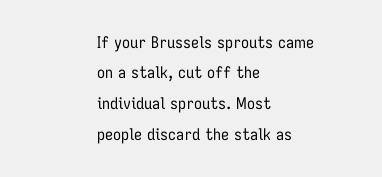If your Brussels sprouts came on a stalk, cut off the individual sprouts. Most people discard the stalk as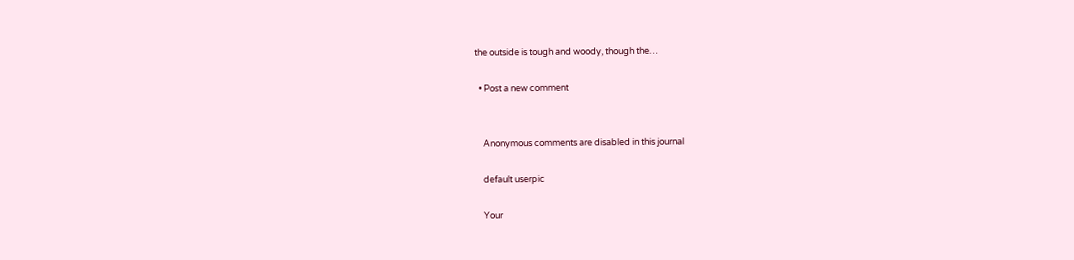the outside is tough and woody, though the…

  • Post a new comment


    Anonymous comments are disabled in this journal

    default userpic

    Your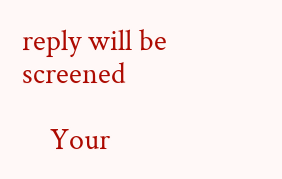reply will be screened

    Your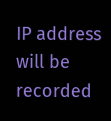IP address will be recorded